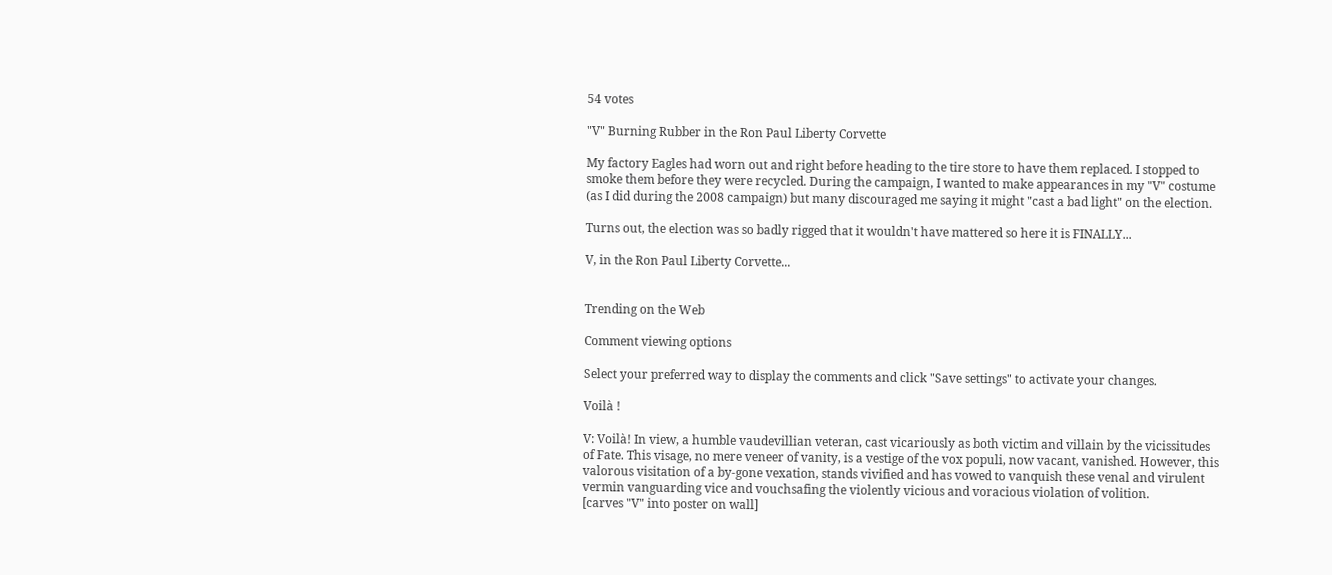54 votes

"V" Burning Rubber in the Ron Paul Liberty Corvette

My factory Eagles had worn out and right before heading to the tire store to have them replaced. I stopped to smoke them before they were recycled. During the campaign, I wanted to make appearances in my "V" costume (as I did during the 2008 campaign) but many discouraged me saying it might "cast a bad light" on the election.

Turns out, the election was so badly rigged that it wouldn't have mattered so here it is FINALLY...

V, in the Ron Paul Liberty Corvette...


Trending on the Web

Comment viewing options

Select your preferred way to display the comments and click "Save settings" to activate your changes.

Voilà !

V: Voilà! In view, a humble vaudevillian veteran, cast vicariously as both victim and villain by the vicissitudes of Fate. This visage, no mere veneer of vanity, is a vestige of the vox populi, now vacant, vanished. However, this valorous visitation of a by-gone vexation, stands vivified and has vowed to vanquish these venal and virulent vermin vanguarding vice and vouchsafing the violently vicious and voracious violation of volition.
[carves "V" into poster on wall]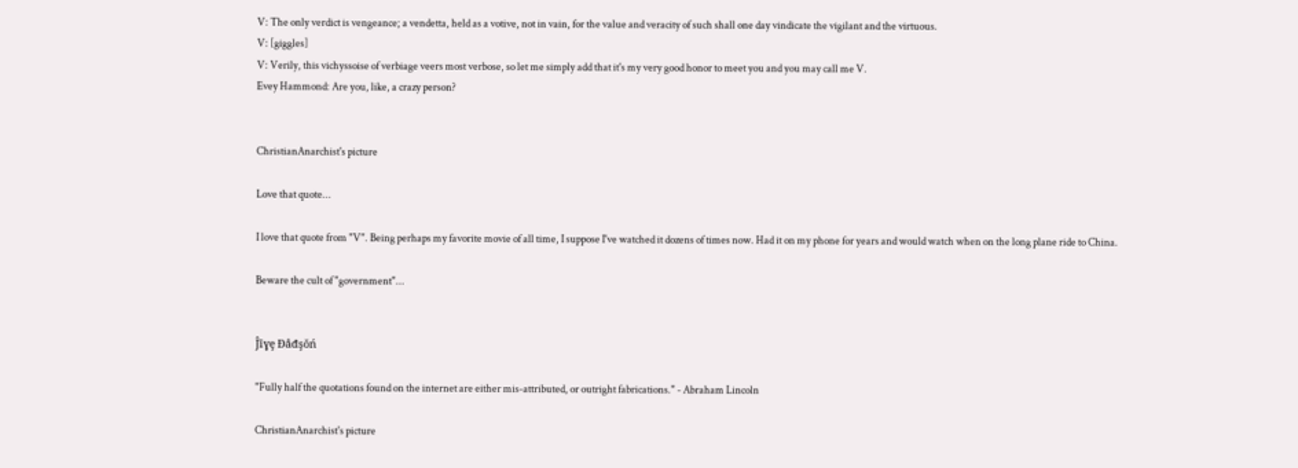V: The only verdict is vengeance; a vendetta, held as a votive, not in vain, for the value and veracity of such shall one day vindicate the vigilant and the virtuous.
V: [giggles]
V: Verily, this vichyssoise of verbiage veers most verbose, so let me simply add that it's my very good honor to meet you and you may call me V.
Evey Hammond: Are you, like, a crazy person?


ChristianAnarchist's picture

Love that quote...

I love that quote from "V". Being perhaps my favorite movie of all time, I suppose I've watched it dozens of times now. Had it on my phone for years and would watch when on the long plane ride to China.

Beware the cult of "government"...


Ĵīɣȩ Ɖåđşŏń

"Fully half the quotations found on the internet are either mis-attributed, or outright fabrications." - Abraham Lincoln

ChristianAnarchist's picture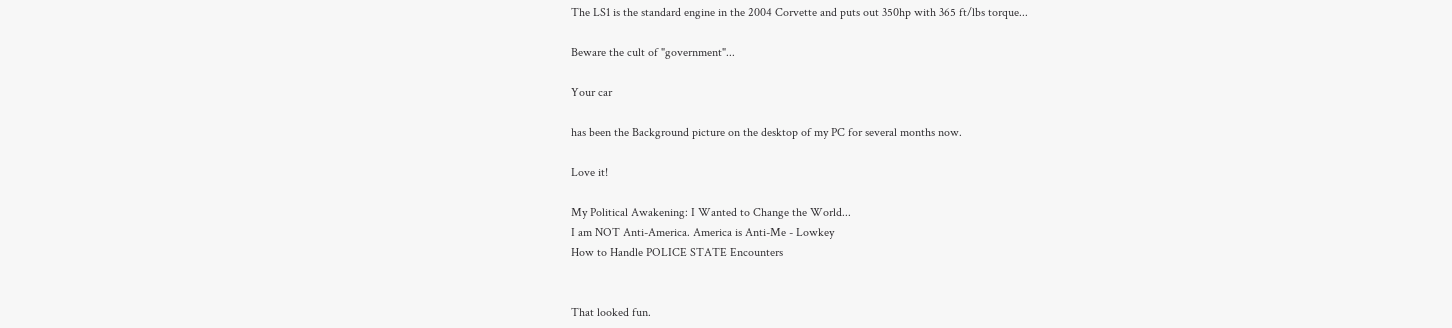The LS1 is the standard engine in the 2004 Corvette and puts out 350hp with 365 ft/lbs torque...

Beware the cult of "government"...

Your car

has been the Background picture on the desktop of my PC for several months now.

Love it!

My Political Awakening: I Wanted to Change the World...
I am NOT Anti-America. America is Anti-Me - Lowkey
How to Handle POLICE STATE Encounters


That looked fun.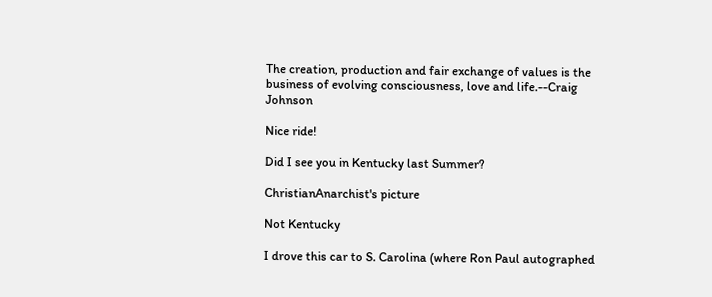The creation, production and fair exchange of values is the business of evolving consciousness, love and life.--Craig Johnson

Nice ride!

Did I see you in Kentucky last Summer?

ChristianAnarchist's picture

Not Kentucky

I drove this car to S. Carolina (where Ron Paul autographed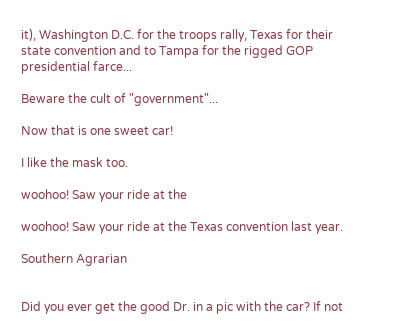it), Washington D.C. for the troops rally, Texas for their state convention and to Tampa for the rigged GOP presidential farce...

Beware the cult of "government"...

Now that is one sweet car!

I like the mask too.

woohoo! Saw your ride at the

woohoo! Saw your ride at the Texas convention last year.

Southern Agrarian


Did you ever get the good Dr. in a pic with the car? If not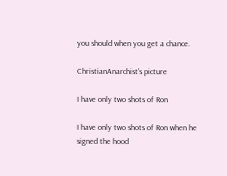you should when you get a chance.

ChristianAnarchist's picture

I have only two shots of Ron

I have only two shots of Ron when he signed the hood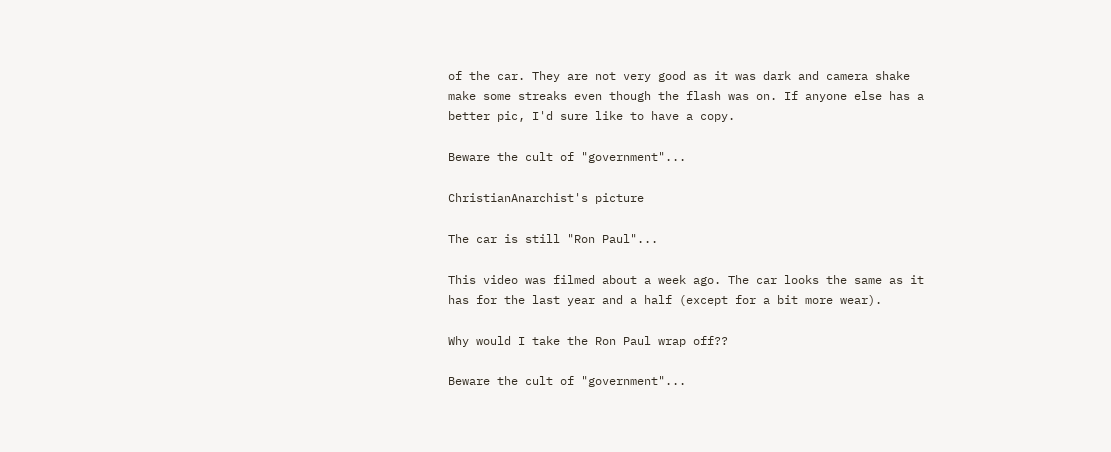of the car. They are not very good as it was dark and camera shake make some streaks even though the flash was on. If anyone else has a better pic, I'd sure like to have a copy.

Beware the cult of "government"...

ChristianAnarchist's picture

The car is still "Ron Paul"...

This video was filmed about a week ago. The car looks the same as it has for the last year and a half (except for a bit more wear).

Why would I take the Ron Paul wrap off??

Beware the cult of "government"...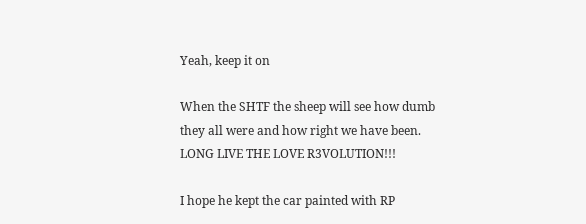Yeah, keep it on

When the SHTF the sheep will see how dumb they all were and how right we have been. LONG LIVE THE LOVE R3VOLUTION!!!

I hope he kept the car painted with RP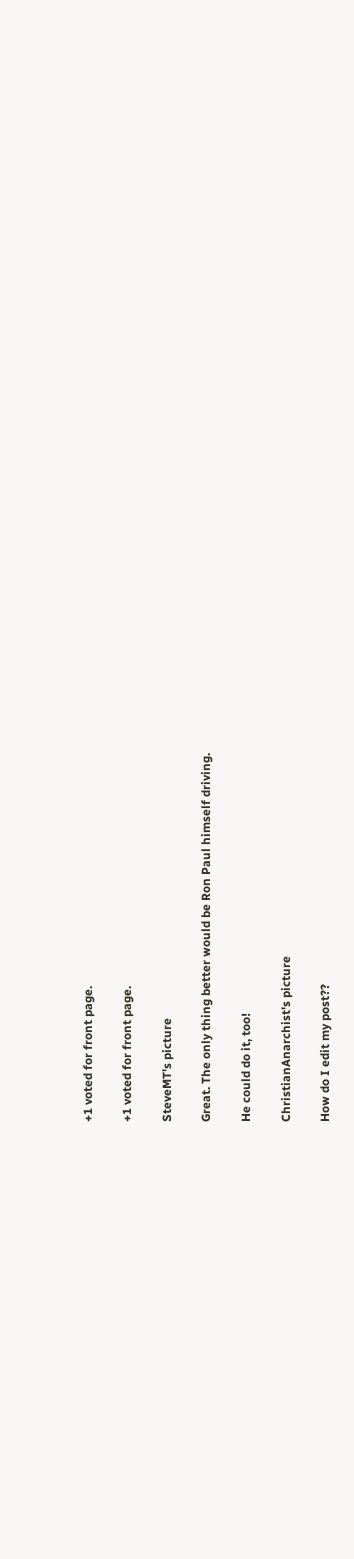+1 voted for front page.

+1 voted for front page.

SteveMT's picture

Great. The only thing better would be Ron Paul himself driving.

He could do it, too!

ChristianAnarchist's picture

How do I edit my post??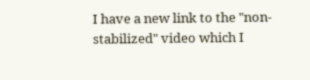I have a new link to the "non-stabilized" video which I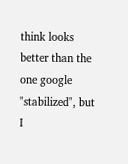think looks better than the one google "stabilized", but I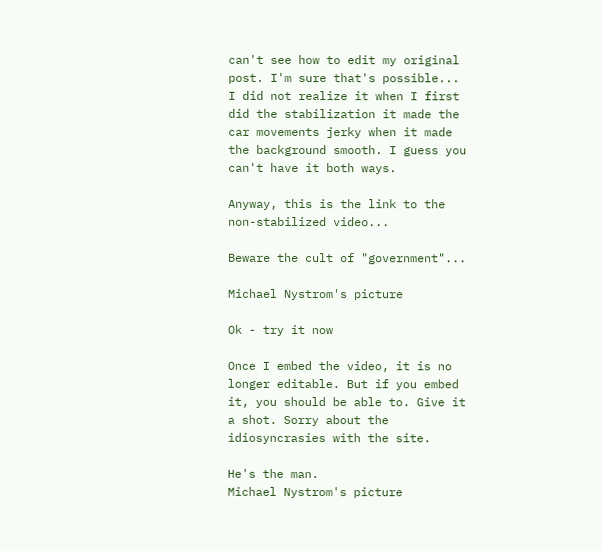can't see how to edit my original post. I'm sure that's possible... I did not realize it when I first did the stabilization it made the car movements jerky when it made the background smooth. I guess you can't have it both ways.

Anyway, this is the link to the non-stabilized video...

Beware the cult of "government"...

Michael Nystrom's picture

Ok - try it now

Once I embed the video, it is no longer editable. But if you embed it, you should be able to. Give it a shot. Sorry about the idiosyncrasies with the site.

He's the man.
Michael Nystrom's picture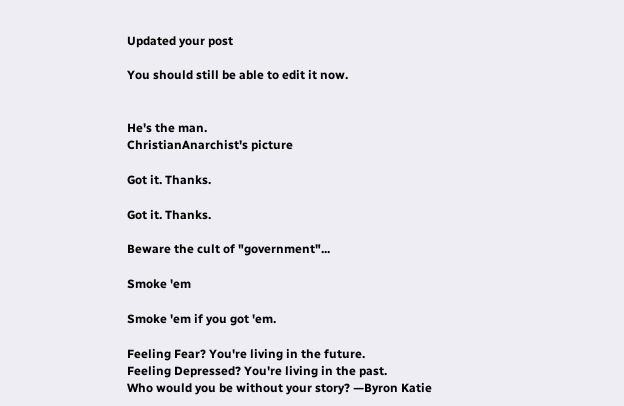Updated your post

You should still be able to edit it now.


He's the man.
ChristianAnarchist's picture

Got it. Thanks.

Got it. Thanks.

Beware the cult of "government"...

Smoke 'em

Smoke 'em if you got 'em.

Feeling Fear? You're living in the future.
Feeling Depressed? You're living in the past.
Who would you be without your story? —Byron Katie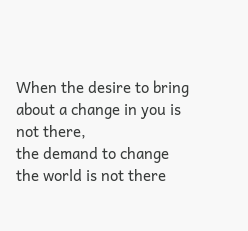When the desire to bring about a change in you is not there,
the demand to change the world is not there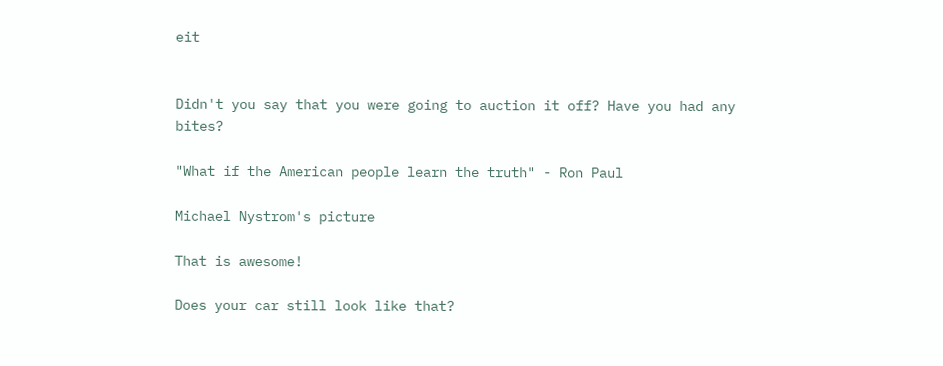eit


Didn't you say that you were going to auction it off? Have you had any bites?

"What if the American people learn the truth" - Ron Paul

Michael Nystrom's picture

That is awesome!

Does your car still look like that?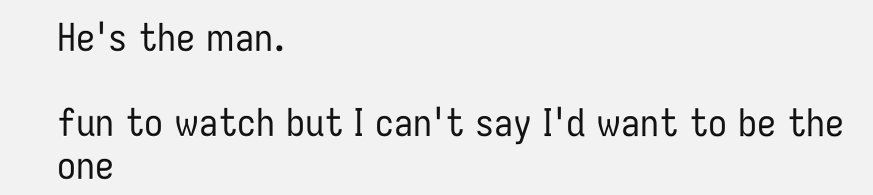He's the man.

fun to watch but I can't say I'd want to be the one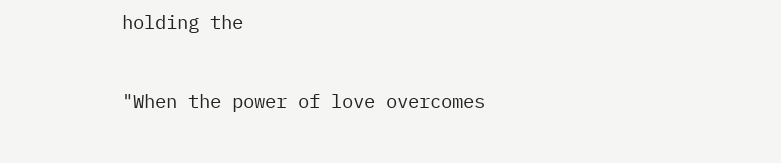holding the


"When the power of love overcomes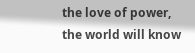the love of power, the world will know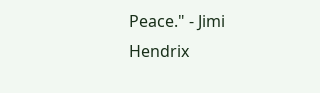Peace." - Jimi Hendrix